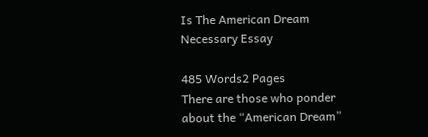Is The American Dream Necessary Essay

485 Words2 Pages
There are those who ponder about the “American Dream”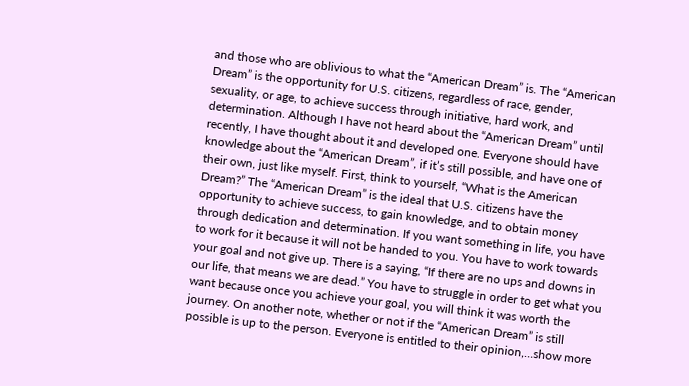and those who are oblivious to what the “American Dream” is. The “American Dream” is the opportunity for U.S. citizens, regardless of race, gender, sexuality, or age, to achieve success through initiative, hard work, and determination. Although I have not heard about the “American Dream” until recently, I have thought about it and developed one. Everyone should have knowledge about the “American Dream”, if it’s still possible, and have one of their own, just like myself. First, think to yourself, “What is the American Dream?” The “American Dream” is the ideal that U.S. citizens have the opportunity to achieve success, to gain knowledge, and to obtain money through dedication and determination. If you want something in life, you have to work for it because it will not be handed to you. You have to work towards your goal and not give up. There is a saying, “If there are no ups and downs in our life, that means we are dead.” You have to struggle in order to get what you want because once you achieve your goal, you will think it was worth the journey. On another note, whether or not if the “American Dream” is still possible is up to the person. Everyone is entitled to their opinion,…show more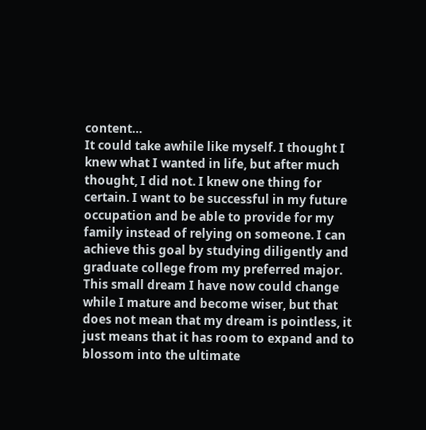content…
It could take awhile like myself. I thought I knew what I wanted in life, but after much thought, I did not. I knew one thing for certain. I want to be successful in my future occupation and be able to provide for my family instead of relying on someone. I can achieve this goal by studying diligently and graduate college from my preferred major. This small dream I have now could change while I mature and become wiser, but that does not mean that my dream is pointless, it just means that it has room to expand and to blossom into the ultimate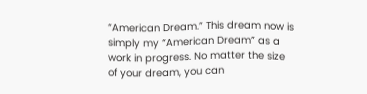“American Dream.” This dream now is simply my “American Dream” as a work in progress. No matter the size of your dream, you can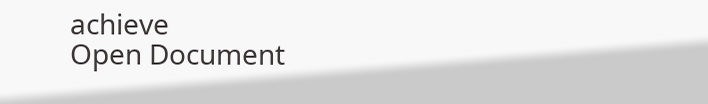achieve
Open Document